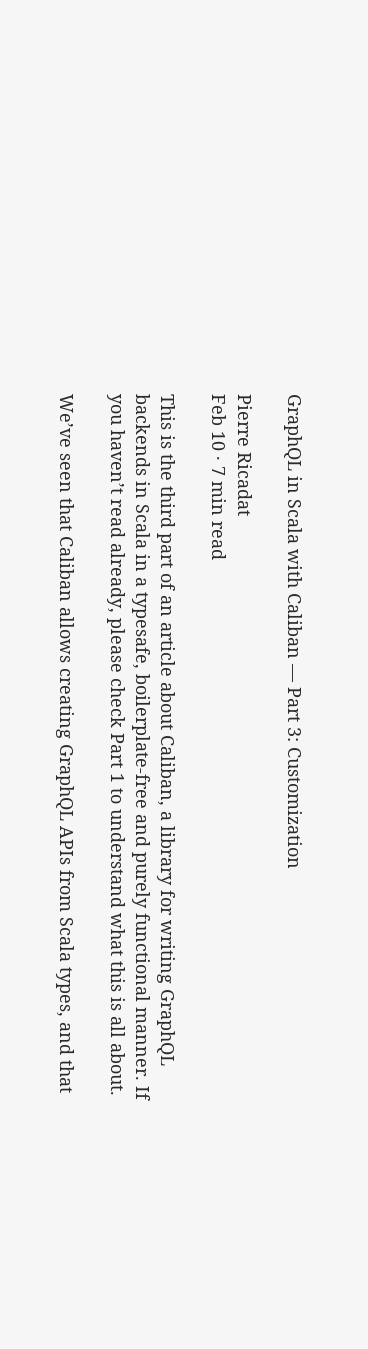GraphQL in Scala with Caliban — Part 3: Customization

Pierre Ricadat
Feb 10 · 7 min read

This is the third part of an article about Caliban, a library for writing GraphQL backends in Scala in a typesafe, boilerplate-free and purely functional manner. If you haven’t read already, please check Part 1 to understand what this is all about.

We’ve seen that Caliban allows creating GraphQL APIs from Scala types, and that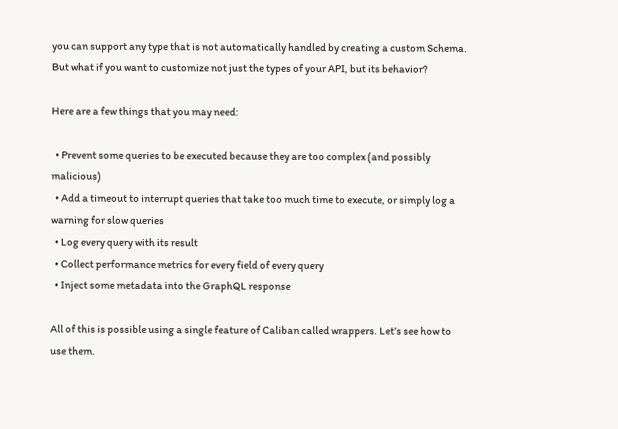you can support any type that is not automatically handled by creating a custom Schema. But what if you want to customize not just the types of your API, but its behavior?

Here are a few things that you may need:

  • Prevent some queries to be executed because they are too complex (and possibly malicious)
  • Add a timeout to interrupt queries that take too much time to execute, or simply log a warning for slow queries
  • Log every query with its result
  • Collect performance metrics for every field of every query
  • Inject some metadata into the GraphQL response

All of this is possible using a single feature of Caliban called wrappers. Let’s see how to use them.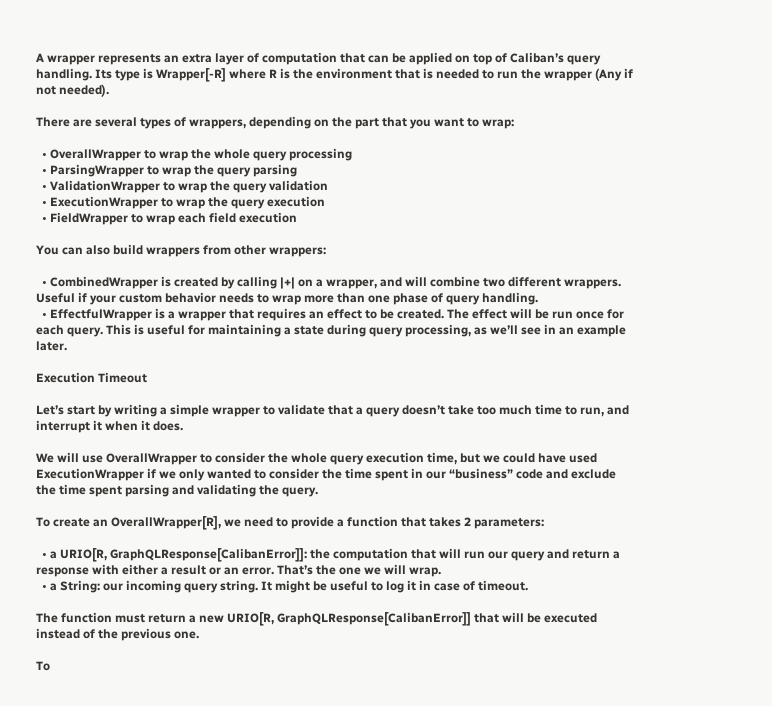A wrapper represents an extra layer of computation that can be applied on top of Caliban’s query handling. Its type is Wrapper[-R] where R is the environment that is needed to run the wrapper (Any if not needed).

There are several types of wrappers, depending on the part that you want to wrap:

  • OverallWrapper to wrap the whole query processing
  • ParsingWrapper to wrap the query parsing
  • ValidationWrapper to wrap the query validation
  • ExecutionWrapper to wrap the query execution
  • FieldWrapper to wrap each field execution

You can also build wrappers from other wrappers:

  • CombinedWrapper is created by calling |+| on a wrapper, and will combine two different wrappers. Useful if your custom behavior needs to wrap more than one phase of query handling.
  • EffectfulWrapper is a wrapper that requires an effect to be created. The effect will be run once for each query. This is useful for maintaining a state during query processing, as we’ll see in an example later.

Execution Timeout

Let’s start by writing a simple wrapper to validate that a query doesn’t take too much time to run, and interrupt it when it does.

We will use OverallWrapper to consider the whole query execution time, but we could have used ExecutionWrapper if we only wanted to consider the time spent in our “business” code and exclude the time spent parsing and validating the query.

To create an OverallWrapper[R], we need to provide a function that takes 2 parameters:

  • a URIO[R, GraphQLResponse[CalibanError]]: the computation that will run our query and return a response with either a result or an error. That’s the one we will wrap.
  • a String: our incoming query string. It might be useful to log it in case of timeout.

The function must return a new URIO[R, GraphQLResponse[CalibanError]] that will be executed instead of the previous one.

To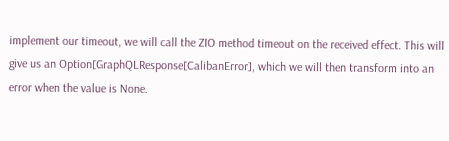implement our timeout, we will call the ZIO method timeout on the received effect. This will give us an Option[GraphQLResponse[CalibanError], which we will then transform into an error when the value is None.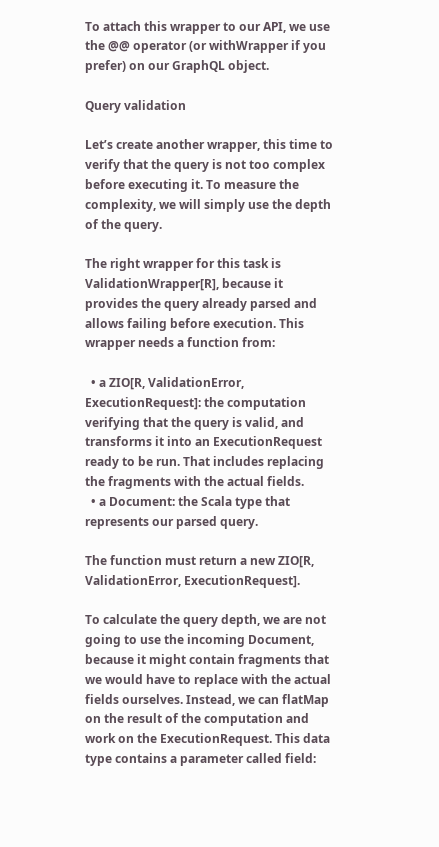To attach this wrapper to our API, we use the @@ operator (or withWrapper if you prefer) on our GraphQL object.

Query validation

Let’s create another wrapper, this time to verify that the query is not too complex before executing it. To measure the complexity, we will simply use the depth of the query.

The right wrapper for this task is ValidationWrapper[R], because it provides the query already parsed and allows failing before execution. This wrapper needs a function from:

  • a ZIO[R, ValidationError, ExecutionRequest]: the computation verifying that the query is valid, and transforms it into an ExecutionRequest ready to be run. That includes replacing the fragments with the actual fields.
  • a Document: the Scala type that represents our parsed query.

The function must return a new ZIO[R, ValidationError, ExecutionRequest].

To calculate the query depth, we are not going to use the incoming Document, because it might contain fragments that we would have to replace with the actual fields ourselves. Instead, we can flatMap on the result of the computation and work on the ExecutionRequest. This data type contains a parameter called field: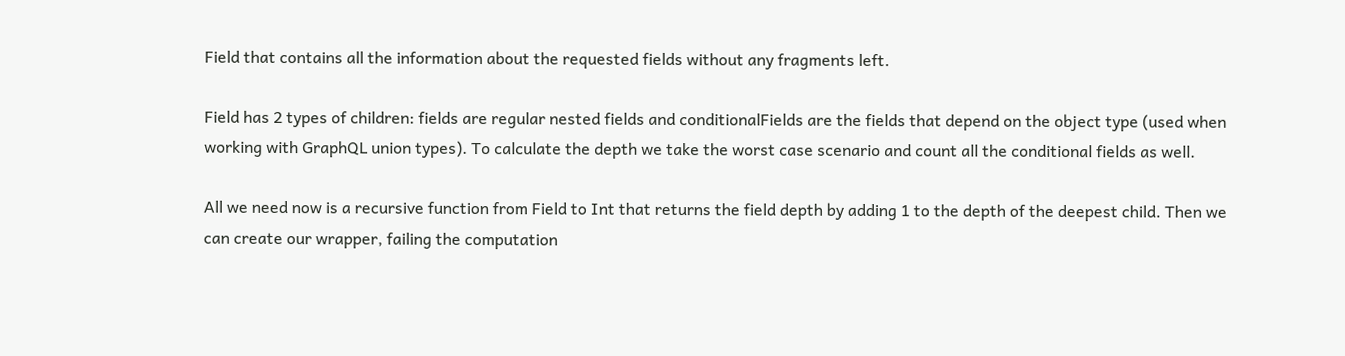Field that contains all the information about the requested fields without any fragments left.

Field has 2 types of children: fields are regular nested fields and conditionalFields are the fields that depend on the object type (used when working with GraphQL union types). To calculate the depth we take the worst case scenario and count all the conditional fields as well.

All we need now is a recursive function from Field to Int that returns the field depth by adding 1 to the depth of the deepest child. Then we can create our wrapper, failing the computation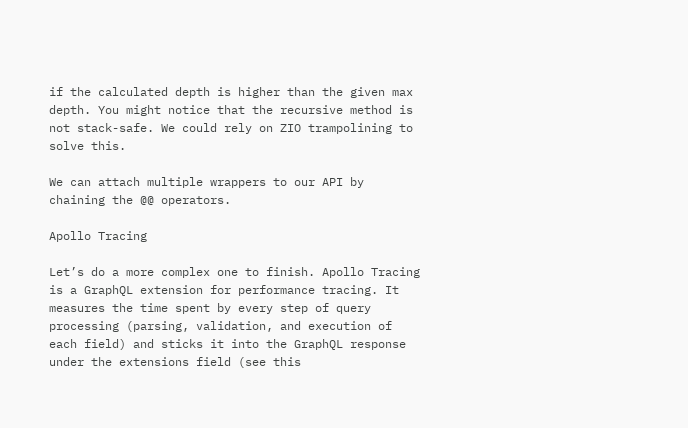if the calculated depth is higher than the given max depth. You might notice that the recursive method is not stack-safe. We could rely on ZIO trampolining to solve this.

We can attach multiple wrappers to our API by chaining the @@ operators.

Apollo Tracing

Let’s do a more complex one to finish. Apollo Tracing is a GraphQL extension for performance tracing. It measures the time spent by every step of query processing (parsing, validation, and execution of each field) and sticks it into the GraphQL response under the extensions field (see this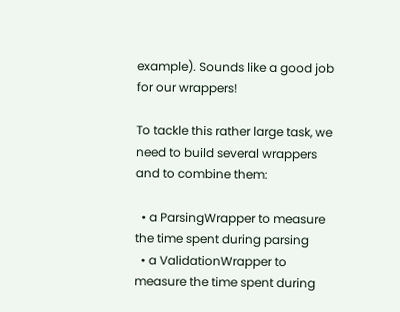example). Sounds like a good job for our wrappers!

To tackle this rather large task, we need to build several wrappers and to combine them:

  • a ParsingWrapper to measure the time spent during parsing
  • a ValidationWrapper to measure the time spent during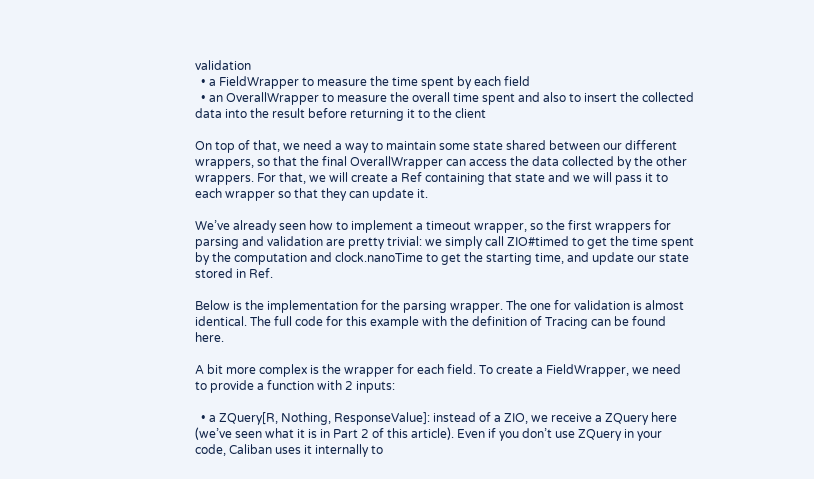validation
  • a FieldWrapper to measure the time spent by each field
  • an OverallWrapper to measure the overall time spent and also to insert the collected data into the result before returning it to the client

On top of that, we need a way to maintain some state shared between our different wrappers, so that the final OverallWrapper can access the data collected by the other wrappers. For that, we will create a Ref containing that state and we will pass it to each wrapper so that they can update it.

We’ve already seen how to implement a timeout wrapper, so the first wrappers for parsing and validation are pretty trivial: we simply call ZIO#timed to get the time spent by the computation and clock.nanoTime to get the starting time, and update our state stored in Ref.

Below is the implementation for the parsing wrapper. The one for validation is almost identical. The full code for this example with the definition of Tracing can be found here.

A bit more complex is the wrapper for each field. To create a FieldWrapper, we need to provide a function with 2 inputs:

  • a ZQuery[R, Nothing, ResponseValue]: instead of a ZIO, we receive a ZQuery here (we’ve seen what it is in Part 2 of this article). Even if you don’t use ZQuery in your code, Caliban uses it internally to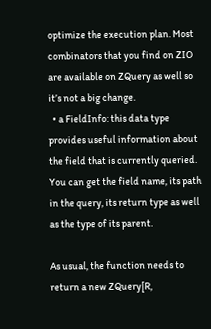optimize the execution plan. Most combinators that you find on ZIO are available on ZQuery as well so it’s not a big change.
  • a FieldInfo: this data type provides useful information about the field that is currently queried. You can get the field name, its path in the query, its return type as well as the type of its parent.

As usual, the function needs to return a new ZQuery[R,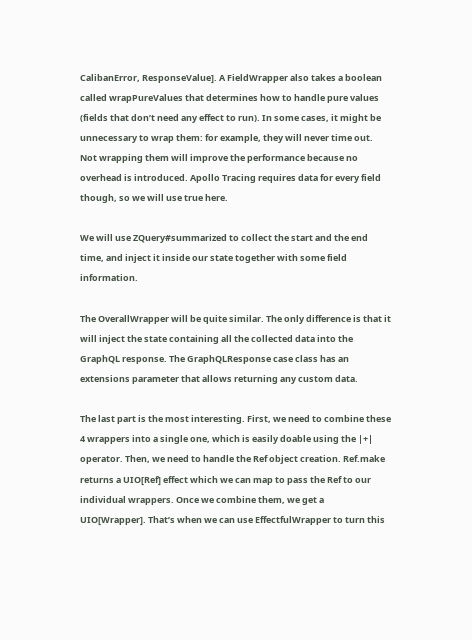CalibanError, ResponseValue]. A FieldWrapper also takes a boolean called wrapPureValues that determines how to handle pure values (fields that don’t need any effect to run). In some cases, it might be unnecessary to wrap them: for example, they will never time out. Not wrapping them will improve the performance because no overhead is introduced. Apollo Tracing requires data for every field though, so we will use true here.

We will use ZQuery#summarized to collect the start and the end time, and inject it inside our state together with some field information.

The OverallWrapper will be quite similar. The only difference is that it will inject the state containing all the collected data into the GraphQL response. The GraphQLResponse case class has an extensions parameter that allows returning any custom data.

The last part is the most interesting. First, we need to combine these 4 wrappers into a single one, which is easily doable using the |+| operator. Then, we need to handle the Ref object creation. Ref.make returns a UIO[Ref] effect which we can map to pass the Ref to our individual wrappers. Once we combine them, we get a UIO[Wrapper]. That’s when we can use EffectfulWrapper to turn this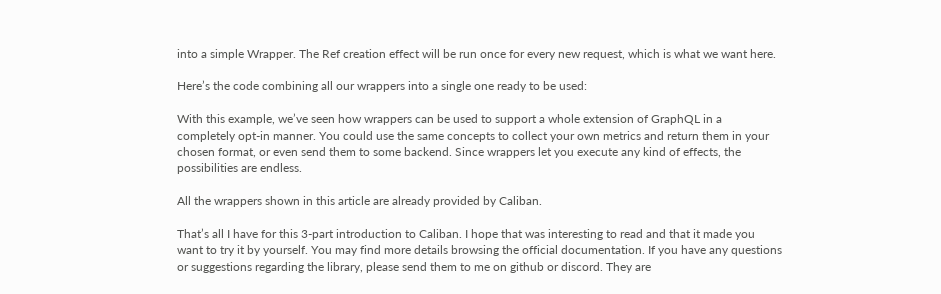into a simple Wrapper. The Ref creation effect will be run once for every new request, which is what we want here.

Here’s the code combining all our wrappers into a single one ready to be used:

With this example, we’ve seen how wrappers can be used to support a whole extension of GraphQL in a completely opt-in manner. You could use the same concepts to collect your own metrics and return them in your chosen format, or even send them to some backend. Since wrappers let you execute any kind of effects, the possibilities are endless.

All the wrappers shown in this article are already provided by Caliban.

That’s all I have for this 3-part introduction to Caliban. I hope that was interesting to read and that it made you want to try it by yourself. You may find more details browsing the official documentation. If you have any questions or suggestions regarding the library, please send them to me on github or discord. They are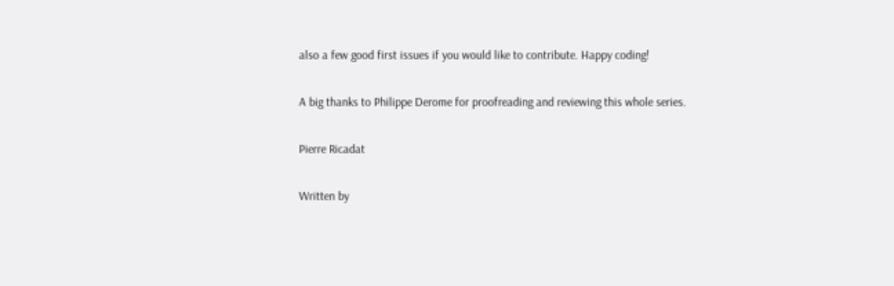also a few good first issues if you would like to contribute. Happy coding!

A big thanks to Philippe Derome for proofreading and reviewing this whole series.

Pierre Ricadat

Written by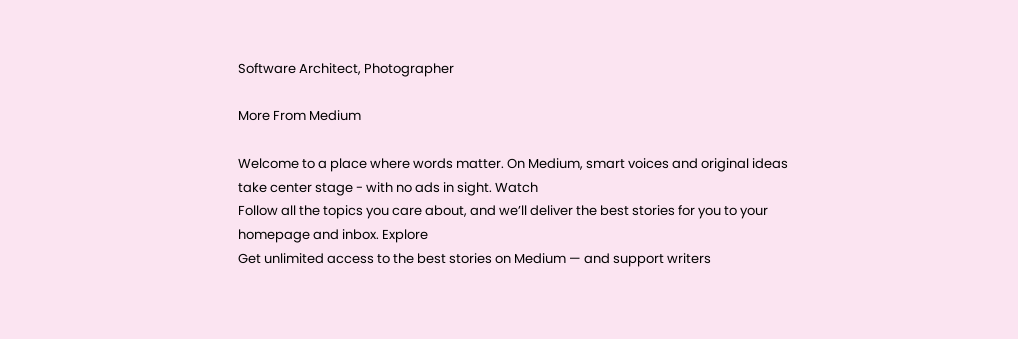Software Architect, Photographer

More From Medium

Welcome to a place where words matter. On Medium, smart voices and original ideas take center stage - with no ads in sight. Watch
Follow all the topics you care about, and we’ll deliver the best stories for you to your homepage and inbox. Explore
Get unlimited access to the best stories on Medium — and support writers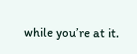while you’re at it.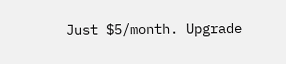Just $5/month. Upgrade